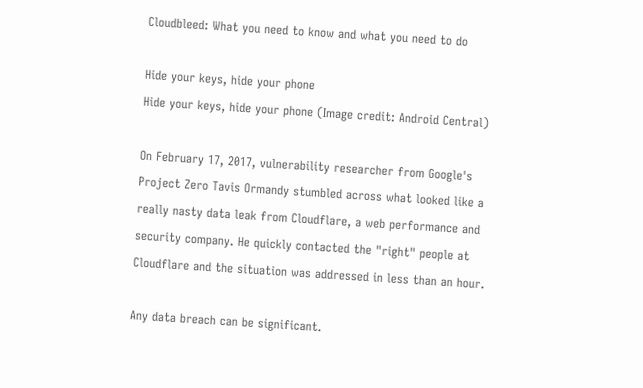Cloudbleed: What you need to know and what you need to do

Hide your keys, hide your phone
Hide your keys, hide your phone (Image credit: Android Central)

On February 17, 2017, vulnerability researcher from Google's Project Zero Tavis Ormandy stumbled across what looked like a really nasty data leak from Cloudflare, a web performance and security company. He quickly contacted the "right" people at Cloudflare and the situation was addressed in less than an hour.

Any data breach can be significant.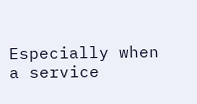Especially when a service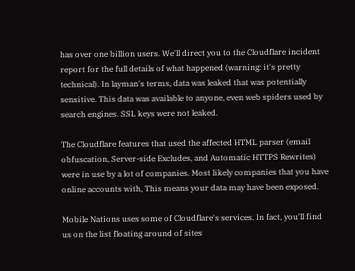has over one billion users. We'll direct you to the Cloudflare incident report for the full details of what happened (warning: it's pretty technical). In layman's terms, data was leaked that was potentially sensitive. This data was available to anyone, even web spiders used by search engines. SSL keys were not leaked.

The Cloudflare features that used the affected HTML parser (email obfuscation, Server-side Excludes, and Automatic HTTPS Rewrites) were in use by a lot of companies. Most likely companies that you have online accounts with, This means your data may have been exposed.

Mobile Nations uses some of Cloudflare's services. In fact, you'll find us on the list floating around of sites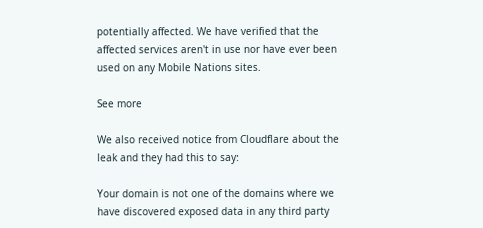potentially affected. We have verified that the affected services aren't in use nor have ever been used on any Mobile Nations sites.

See more

We also received notice from Cloudflare about the leak and they had this to say:

Your domain is not one of the domains where we have discovered exposed data in any third party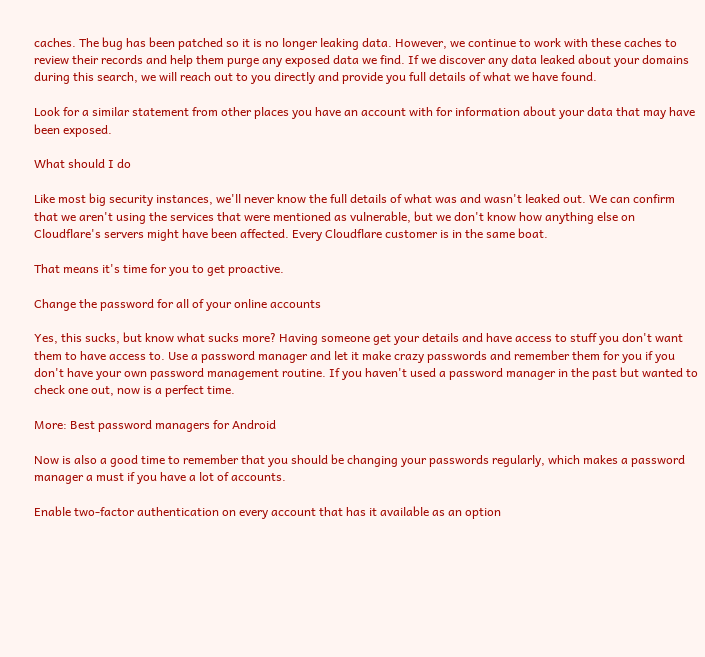caches. The bug has been patched so it is no longer leaking data. However, we continue to work with these caches to review their records and help them purge any exposed data we find. If we discover any data leaked about your domains during this search, we will reach out to you directly and provide you full details of what we have found.

Look for a similar statement from other places you have an account with for information about your data that may have been exposed.

What should I do

Like most big security instances, we'll never know the full details of what was and wasn't leaked out. We can confirm that we aren't using the services that were mentioned as vulnerable, but we don't know how anything else on Cloudflare's servers might have been affected. Every Cloudflare customer is in the same boat.

That means it's time for you to get proactive.

Change the password for all of your online accounts

Yes, this sucks, but know what sucks more? Having someone get your details and have access to stuff you don't want them to have access to. Use a password manager and let it make crazy passwords and remember them for you if you don't have your own password management routine. If you haven't used a password manager in the past but wanted to check one out, now is a perfect time.

More: Best password managers for Android

Now is also a good time to remember that you should be changing your passwords regularly, which makes a password manager a must if you have a lot of accounts.

Enable two-factor authentication on every account that has it available as an option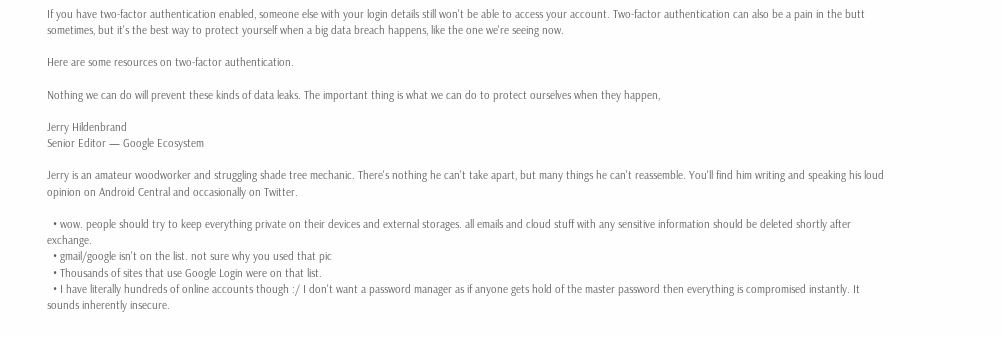If you have two-factor authentication enabled, someone else with your login details still won't be able to access your account. Two-factor authentication can also be a pain in the butt sometimes, but it's the best way to protect yourself when a big data breach happens, like the one we're seeing now.

Here are some resources on two-factor authentication.

Nothing we can do will prevent these kinds of data leaks. The important thing is what we can do to protect ourselves when they happen,

Jerry Hildenbrand
Senior Editor — Google Ecosystem

Jerry is an amateur woodworker and struggling shade tree mechanic. There's nothing he can't take apart, but many things he can't reassemble. You'll find him writing and speaking his loud opinion on Android Central and occasionally on Twitter.

  • wow. people should try to keep everything private on their devices and external storages. all emails and cloud stuff with any sensitive information should be deleted shortly after exchange.
  • gmail/google isn't on the list. not sure why you used that pic
  • Thousands of sites that use Google Login were on that list.
  • I have literally hundreds of online accounts though :/ I don't want a password manager as if anyone gets hold of the master password then everything is compromised instantly. It sounds inherently insecure.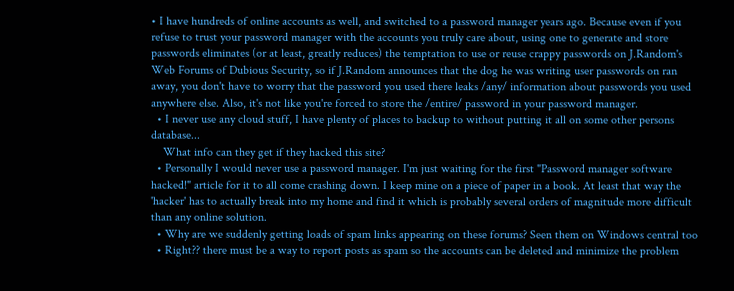• I have hundreds of online accounts as well, and switched to a password manager years ago. Because even if you refuse to trust your password manager with the accounts you truly care about, using one to generate and store passwords eliminates (or at least, greatly reduces) the temptation to use or reuse crappy passwords on J.Random's Web Forums of Dubious Security, so if J.Random announces that the dog he was writing user passwords on ran away, you don't have to worry that the password you used there leaks /any/ information about passwords you used anywhere else. Also, it's not like you're forced to store the /entire/ password in your password manager.
  • I never use any cloud stuff, I have plenty of places to backup to without putting it all on some other persons database...
    What info can they get if they hacked this site?
  • Personally I would never use a password manager. I'm just waiting for the first "Password manager software hacked!" article for it to all come crashing down. I keep mine on a piece of paper in a book. At least that way the 'hacker' has to actually break into my home and find it which is probably several orders of magnitude more difficult than any online solution.
  • Why are we suddenly getting loads of spam links appearing on these forums? Seen them on Windows central too
  • Right?? there must be a way to report posts as spam so the accounts can be deleted and minimize the problem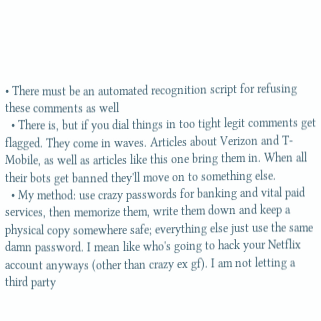• There must be an automated recognition script for refusing these comments as well
  • There is, but if you dial things in too tight legit comments get flagged. They come in waves. Articles about Verizon and T-Mobile, as well as articles like this one bring them in. When all their bots get banned they'll move on to something else.
  • My method: use crazy passwords for banking and vital paid services, then memorize them, write them down and keep a physical copy somewhere safe; everything else just use the same damn password. I mean like who's going to hack your Netflix account anyways (other than crazy ex gf). I am not letting a third party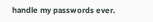handle my passwords ever.